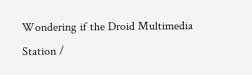Wondering if the Droid Multimedia Station /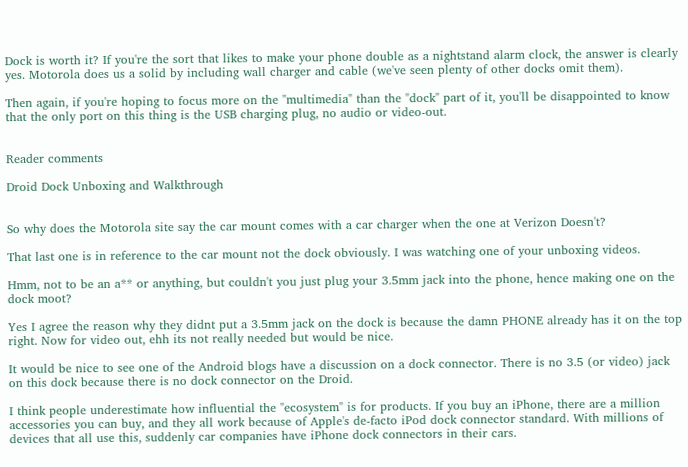Dock is worth it? If you're the sort that likes to make your phone double as a nightstand alarm clock, the answer is clearly yes. Motorola does us a solid by including wall charger and cable (we've seen plenty of other docks omit them).

Then again, if you're hoping to focus more on the "multimedia" than the "dock" part of it, you'll be disappointed to know that the only port on this thing is the USB charging plug, no audio or video-out.


Reader comments

Droid Dock Unboxing and Walkthrough


So why does the Motorola site say the car mount comes with a car charger when the one at Verizon Doesn't?

That last one is in reference to the car mount not the dock obviously. I was watching one of your unboxing videos.

Hmm, not to be an a** or anything, but couldn't you just plug your 3.5mm jack into the phone, hence making one on the dock moot?

Yes I agree the reason why they didnt put a 3.5mm jack on the dock is because the damn PHONE already has it on the top right. Now for video out, ehh its not really needed but would be nice.

It would be nice to see one of the Android blogs have a discussion on a dock connector. There is no 3.5 (or video) jack on this dock because there is no dock connector on the Droid.

I think people underestimate how influential the "ecosystem" is for products. If you buy an iPhone, there are a million accessories you can buy, and they all work because of Apple's de-facto iPod dock connector standard. With millions of devices that all use this, suddenly car companies have iPhone dock connectors in their cars.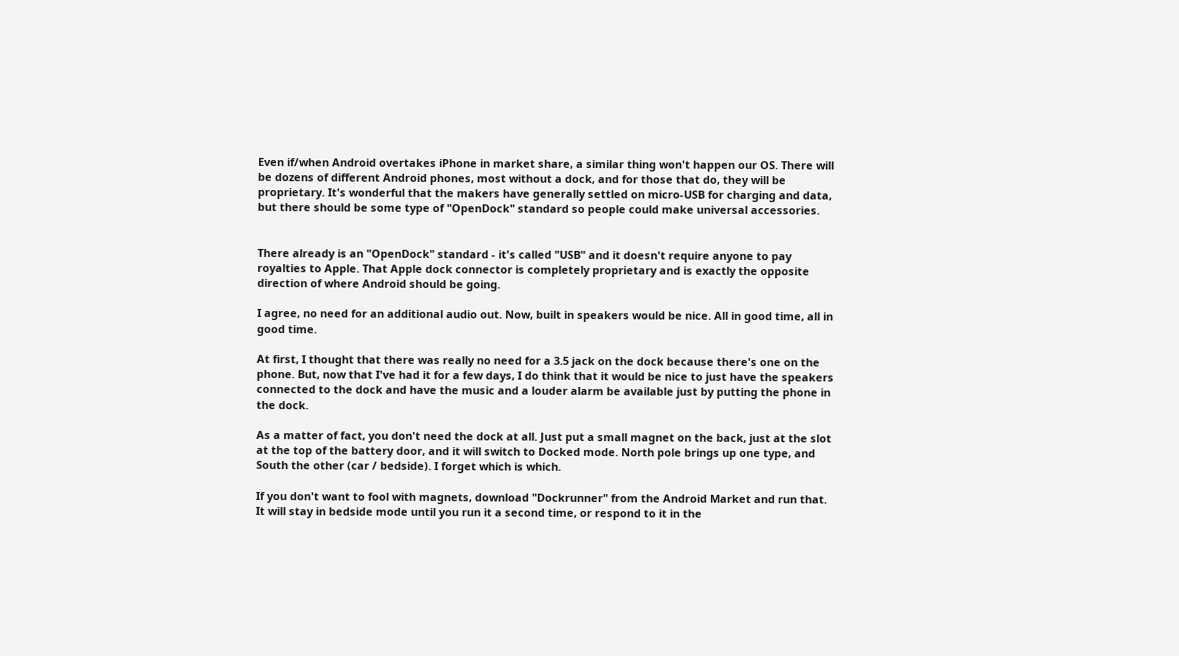Even if/when Android overtakes iPhone in market share, a similar thing won't happen our OS. There will be dozens of different Android phones, most without a dock, and for those that do, they will be proprietary. It's wonderful that the makers have generally settled on micro-USB for charging and data, but there should be some type of "OpenDock" standard so people could make universal accessories.


There already is an "OpenDock" standard - it's called "USB" and it doesn't require anyone to pay royalties to Apple. That Apple dock connector is completely proprietary and is exactly the opposite direction of where Android should be going.

I agree, no need for an additional audio out. Now, built in speakers would be nice. All in good time, all in good time.

At first, I thought that there was really no need for a 3.5 jack on the dock because there's one on the phone. But, now that I've had it for a few days, I do think that it would be nice to just have the speakers connected to the dock and have the music and a louder alarm be available just by putting the phone in the dock.

As a matter of fact, you don't need the dock at all. Just put a small magnet on the back, just at the slot at the top of the battery door, and it will switch to Docked mode. North pole brings up one type, and South the other (car / bedside). I forget which is which.

If you don't want to fool with magnets, download "Dockrunner" from the Android Market and run that. It will stay in bedside mode until you run it a second time, or respond to it in the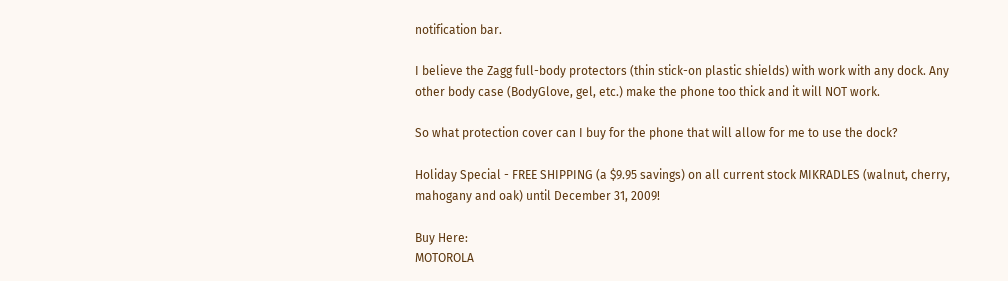notification bar.

I believe the Zagg full-body protectors (thin stick-on plastic shields) with work with any dock. Any other body case (BodyGlove, gel, etc.) make the phone too thick and it will NOT work.

So what protection cover can I buy for the phone that will allow for me to use the dock?

Holiday Special - FREE SHIPPING (a $9.95 savings) on all current stock MIKRADLES (walnut, cherry, mahogany and oak) until December 31, 2009!

Buy Here:
MOTOROLA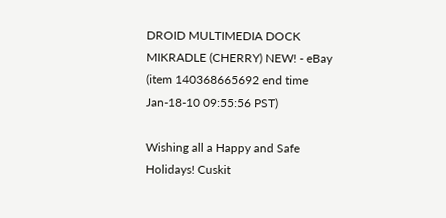DROID MULTIMEDIA DOCK MIKRADLE (CHERRY) NEW! - eBay (item 140368665692 end time Jan-18-10 09:55:56 PST)

Wishing all a Happy and Safe Holidays! Cuskit